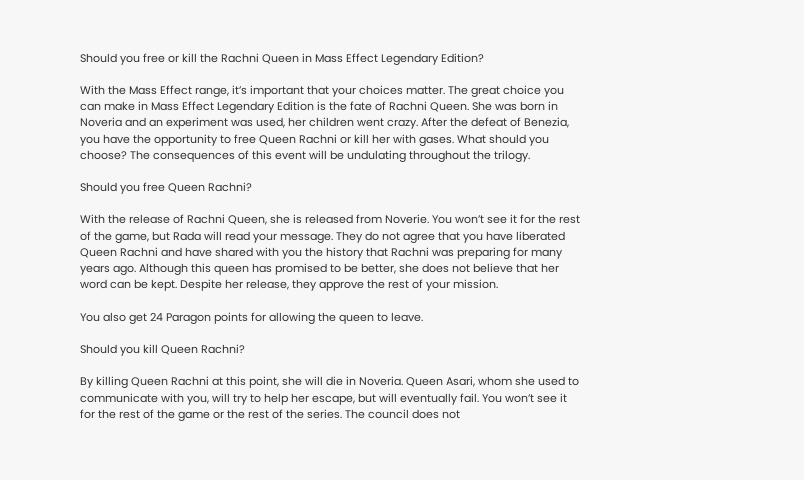Should you free or kill the Rachni Queen in Mass Effect Legendary Edition?

With the Mass Effect range, it’s important that your choices matter. The great choice you can make in Mass Effect Legendary Edition is the fate of Rachni Queen. She was born in Noveria and an experiment was used, her children went crazy. After the defeat of Benezia, you have the opportunity to free Queen Rachni or kill her with gases. What should you choose? The consequences of this event will be undulating throughout the trilogy.

Should you free Queen Rachni?

With the release of Rachni Queen, she is released from Noverie. You won’t see it for the rest of the game, but Rada will read your message. They do not agree that you have liberated Queen Rachni and have shared with you the history that Rachni was preparing for many years ago. Although this queen has promised to be better, she does not believe that her word can be kept. Despite her release, they approve the rest of your mission.

You also get 24 Paragon points for allowing the queen to leave.

Should you kill Queen Rachni?

By killing Queen Rachni at this point, she will die in Noveria. Queen Asari, whom she used to communicate with you, will try to help her escape, but will eventually fail. You won’t see it for the rest of the game or the rest of the series. The council does not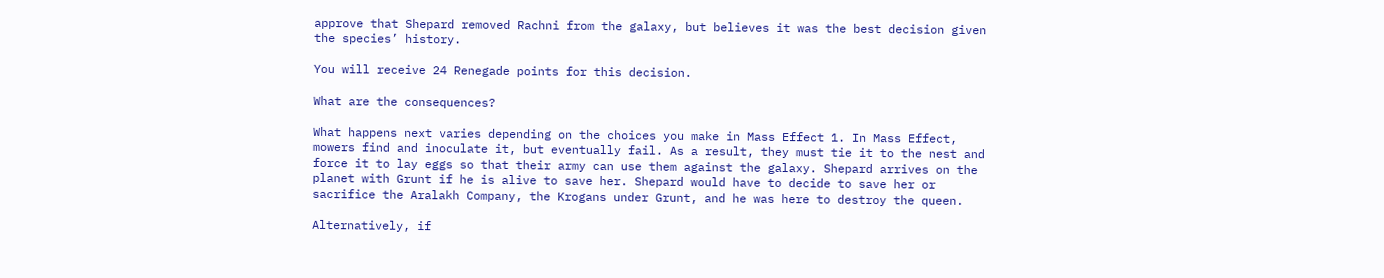approve that Shepard removed Rachni from the galaxy, but believes it was the best decision given the species’ history.

You will receive 24 Renegade points for this decision.

What are the consequences?

What happens next varies depending on the choices you make in Mass Effect 1. In Mass Effect, mowers find and inoculate it, but eventually fail. As a result, they must tie it to the nest and force it to lay eggs so that their army can use them against the galaxy. Shepard arrives on the planet with Grunt if he is alive to save her. Shepard would have to decide to save her or sacrifice the Aralakh Company, the Krogans under Grunt, and he was here to destroy the queen.

Alternatively, if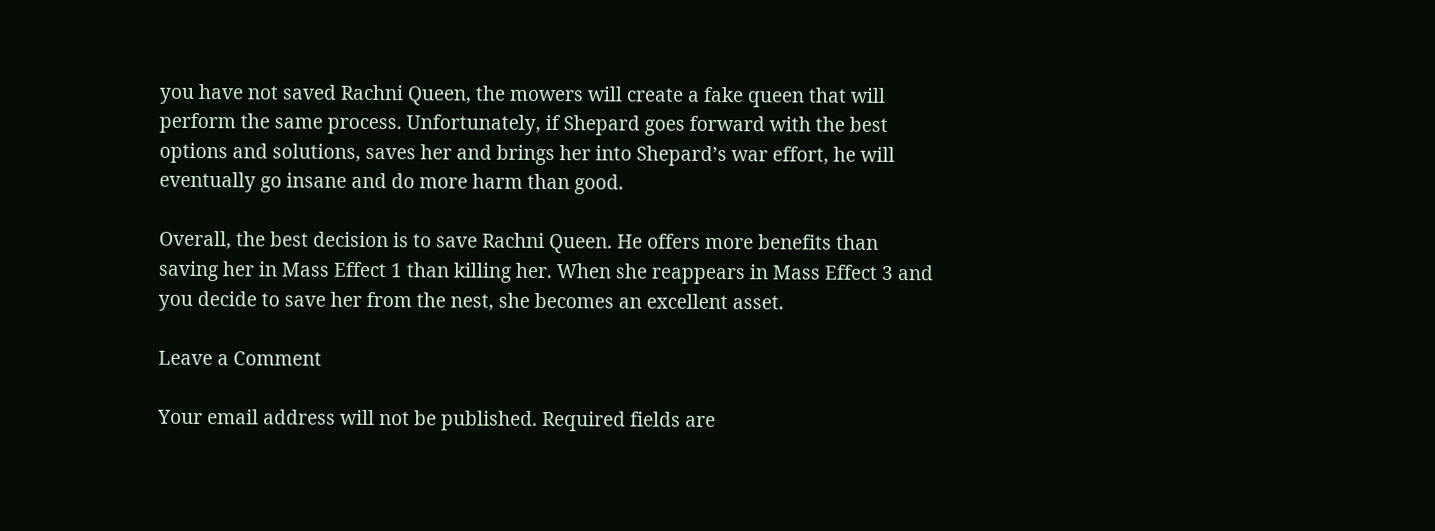you have not saved Rachni Queen, the mowers will create a fake queen that will perform the same process. Unfortunately, if Shepard goes forward with the best options and solutions, saves her and brings her into Shepard’s war effort, he will eventually go insane and do more harm than good.

Overall, the best decision is to save Rachni Queen. He offers more benefits than saving her in Mass Effect 1 than killing her. When she reappears in Mass Effect 3 and you decide to save her from the nest, she becomes an excellent asset.

Leave a Comment

Your email address will not be published. Required fields are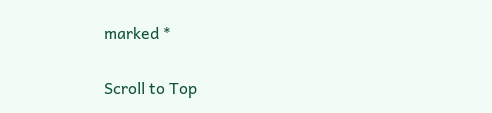marked *

Scroll to Top